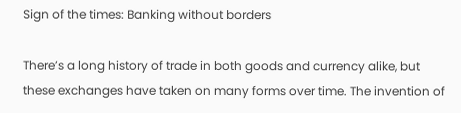Sign of the times: Banking without borders

There’s a long history of trade in both goods and currency alike, but these exchanges have taken on many forms over time. The invention of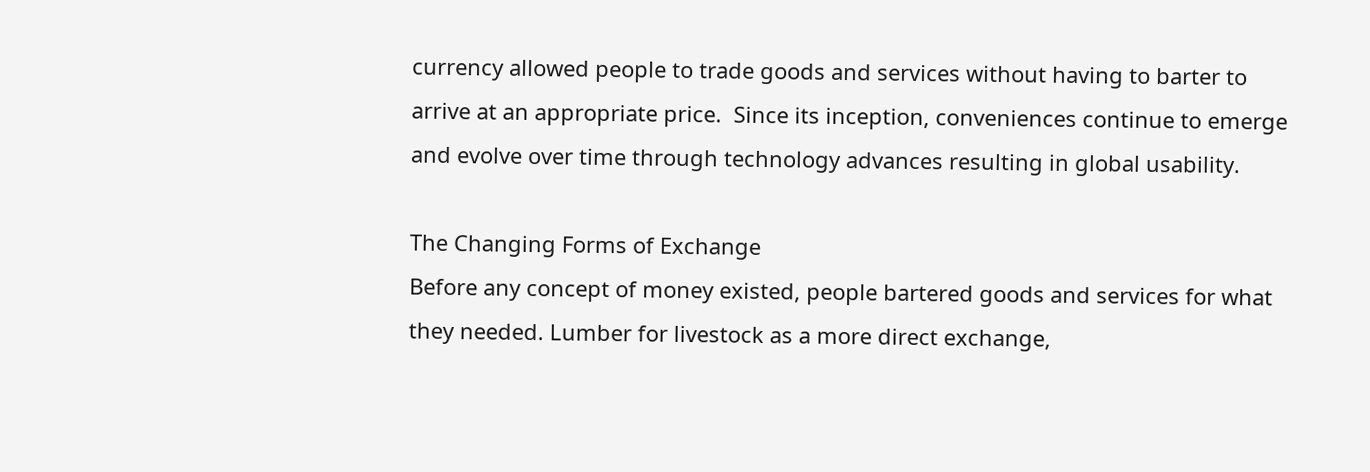currency allowed people to trade goods and services without having to barter to arrive at an appropriate price.  Since its inception, conveniences continue to emerge and evolve over time through technology advances resulting in global usability.

The Changing Forms of Exchange
Before any concept of money existed, people bartered goods and services for what they needed. Lumber for livestock as a more direct exchange,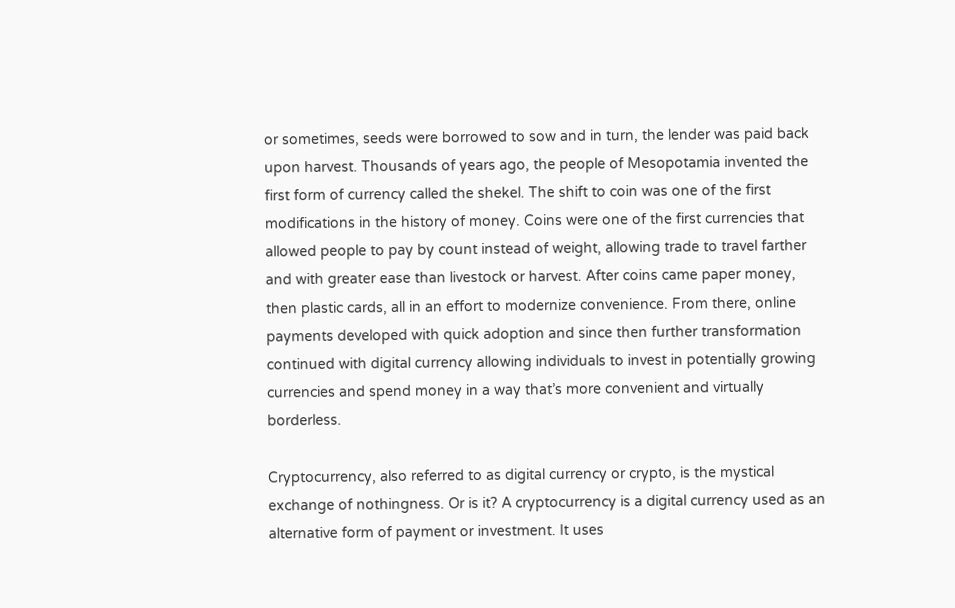or sometimes, seeds were borrowed to sow and in turn, the lender was paid back upon harvest. Thousands of years ago, the people of Mesopotamia invented the first form of currency called the shekel. The shift to coin was one of the first modifications in the history of money. Coins were one of the first currencies that allowed people to pay by count instead of weight, allowing trade to travel farther and with greater ease than livestock or harvest. After coins came paper money, then plastic cards, all in an effort to modernize convenience. From there, online payments developed with quick adoption and since then further transformation continued with digital currency allowing individuals to invest in potentially growing currencies and spend money in a way that’s more convenient and virtually borderless.

Cryptocurrency, also referred to as digital currency or crypto, is the mystical exchange of nothingness. Or is it? A cryptocurrency is a digital currency used as an alternative form of payment or investment. It uses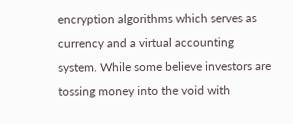encryption algorithms which serves as currency and a virtual accounting system. While some believe investors are tossing money into the void with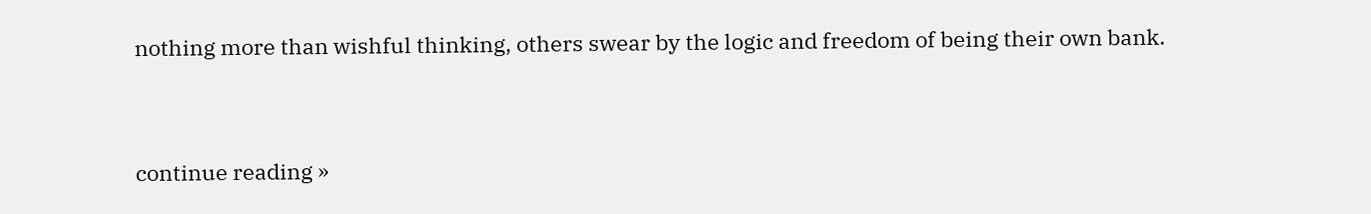nothing more than wishful thinking, others swear by the logic and freedom of being their own bank.


continue reading »